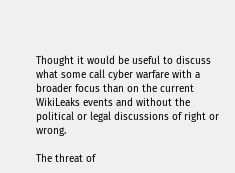Thought it would be useful to discuss what some call cyber warfare with a broader focus than on the current WikiLeaks events and without the political or legal discussions of right or wrong.

The threat of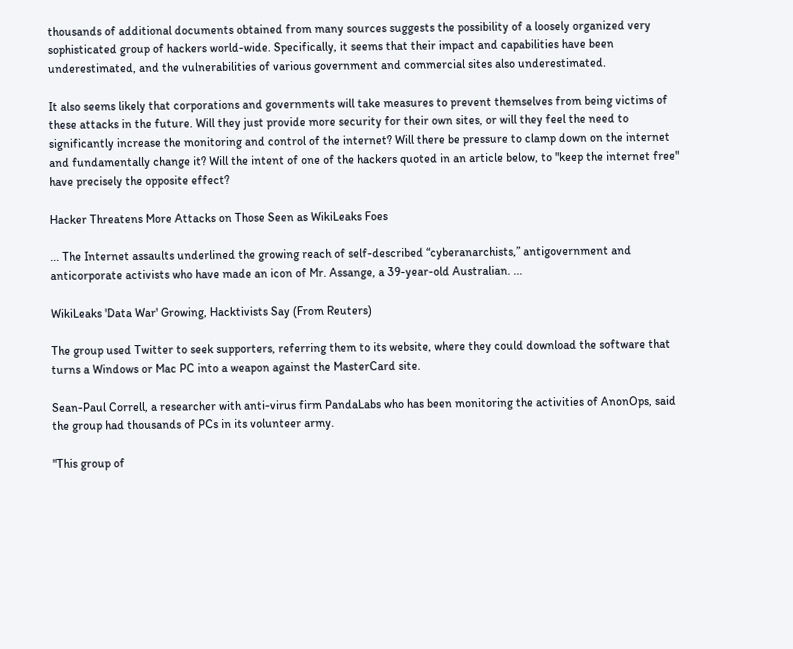thousands of additional documents obtained from many sources suggests the possibility of a loosely organized very sophisticated group of hackers world-wide. Specifically, it seems that their impact and capabilities have been underestimated, and the vulnerabilities of various government and commercial sites also underestimated.

It also seems likely that corporations and governments will take measures to prevent themselves from being victims of these attacks in the future. Will they just provide more security for their own sites, or will they feel the need to significantly increase the monitoring and control of the internet? Will there be pressure to clamp down on the internet and fundamentally change it? Will the intent of one of the hackers quoted in an article below, to "keep the internet free" have precisely the opposite effect?

Hacker Threatens More Attacks on Those Seen as WikiLeaks Foes

... The Internet assaults underlined the growing reach of self-described “cyberanarchists,” antigovernment and anticorporate activists who have made an icon of Mr. Assange, a 39-year-old Australian. ...

WikiLeaks 'Data War' Growing, Hacktivists Say (From Reuters)

The group used Twitter to seek supporters, referring them to its website, where they could download the software that turns a Windows or Mac PC into a weapon against the MasterCard site.

Sean-Paul Correll, a researcher with anti-virus firm PandaLabs who has been monitoring the activities of AnonOps, said the group had thousands of PCs in its volunteer army.

"This group of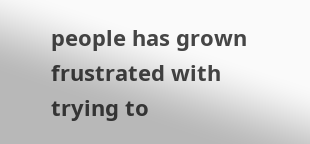people has grown frustrated with trying to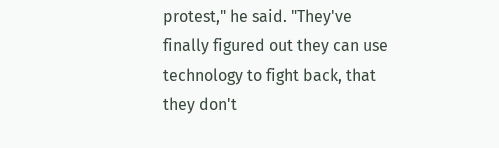protest," he said. "They've finally figured out they can use technology to fight back, that they don't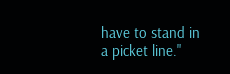have to stand in a picket line."